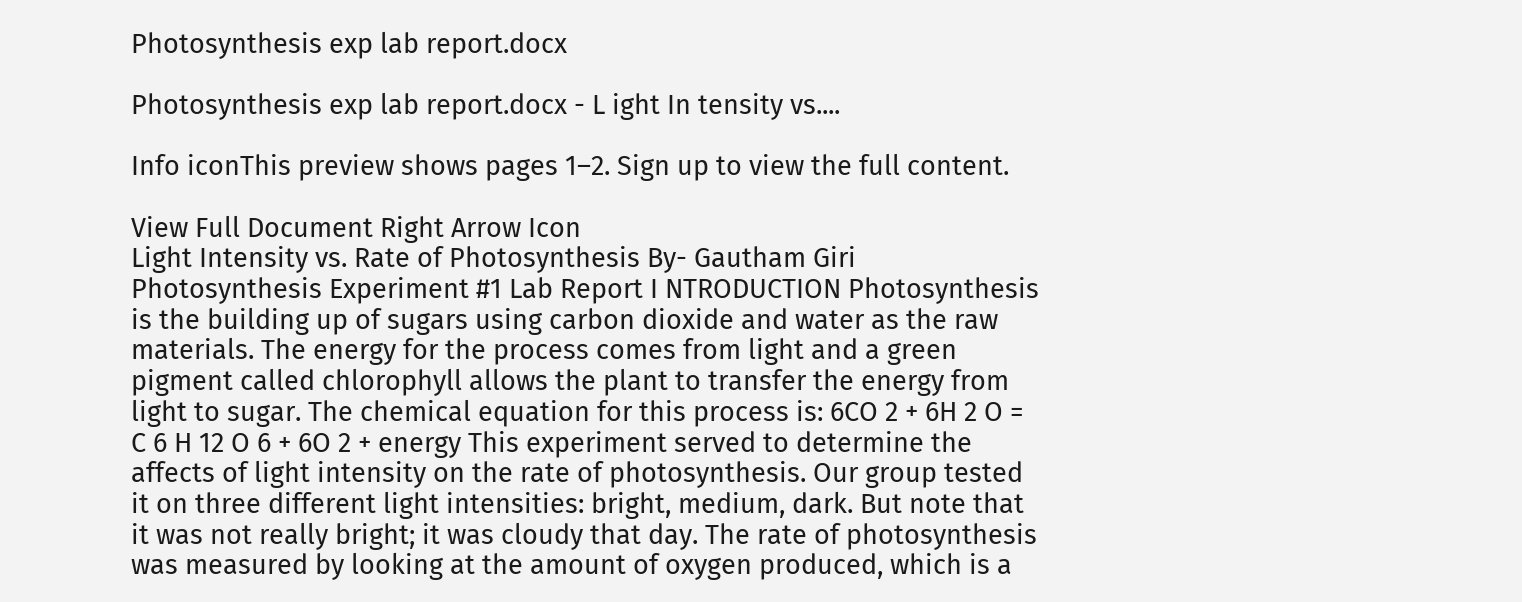Photosynthesis exp lab report.docx

Photosynthesis exp lab report.docx - L ight In tensity vs....

Info iconThis preview shows pages 1–2. Sign up to view the full content.

View Full Document Right Arrow Icon
Light Intensity vs. Rate of Photosynthesis By- Gautham Giri Photosynthesis Experiment #1 Lab Report I NTRODUCTION Photosynthesis is the building up of sugars using carbon dioxide and water as the raw materials. The energy for the process comes from light and a green pigment called chlorophyll allows the plant to transfer the energy from light to sugar. The chemical equation for this process is: 6CO 2 + 6H 2 O = C 6 H 12 O 6 + 6O 2 + energy This experiment served to determine the affects of light intensity on the rate of photosynthesis. Our group tested it on three different light intensities: bright, medium, dark. But note that it was not really bright; it was cloudy that day. The rate of photosynthesis was measured by looking at the amount of oxygen produced, which is a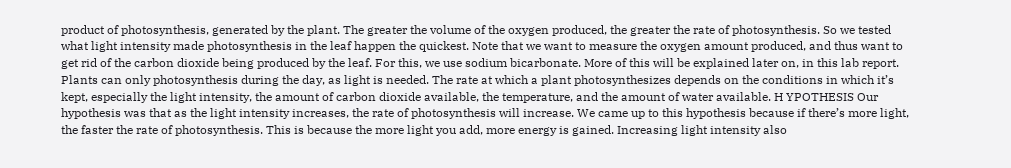product of photosynthesis, generated by the plant. The greater the volume of the oxygen produced, the greater the rate of photosynthesis. So we tested what light intensity made photosynthesis in the leaf happen the quickest. Note that we want to measure the oxygen amount produced, and thus want to get rid of the carbon dioxide being produced by the leaf. For this, we use sodium bicarbonate. More of this will be explained later on, in this lab report. Plants can only photosynthesis during the day, as light is needed. The rate at which a plant photosynthesizes depends on the conditions in which it’s kept, especially the light intensity, the amount of carbon dioxide available, the temperature, and the amount of water available. H YPOTHESIS Our hypothesis was that as the light intensity increases, the rate of photosynthesis will increase. We came up to this hypothesis because if there’s more light, the faster the rate of photosynthesis. This is because the more light you add, more energy is gained. Increasing light intensity also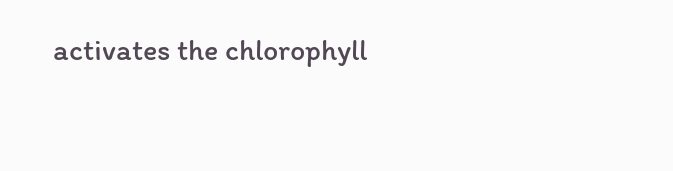activates the chlorophyll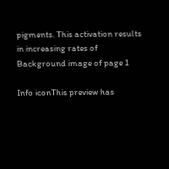pigments. This activation results in increasing rates of
Background image of page 1

Info iconThis preview has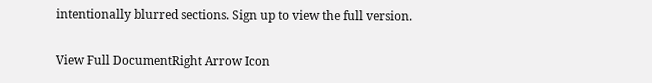intentionally blurred sections. Sign up to view the full version.

View Full DocumentRight Arrow Icon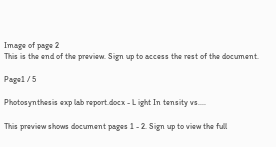Image of page 2
This is the end of the preview. Sign up to access the rest of the document.

Page1 / 5

Photosynthesis exp lab report.docx - L ight In tensity vs....

This preview shows document pages 1 - 2. Sign up to view the full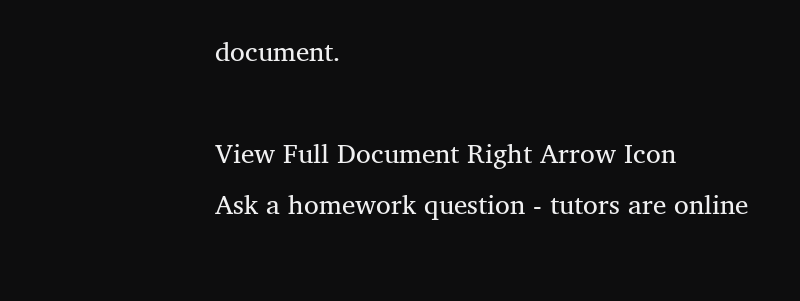document.

View Full Document Right Arrow Icon
Ask a homework question - tutors are online